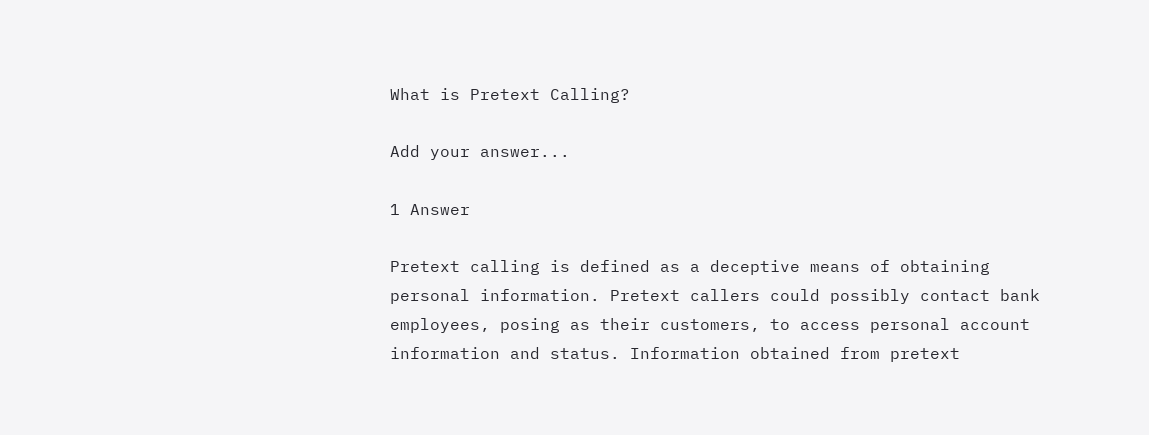What is Pretext Calling?

Add your answer...

1 Answer

Pretext calling is defined as a deceptive means of obtaining personal information. Pretext callers could possibly contact bank employees, posing as their customers, to access personal account information and status. Information obtained from pretext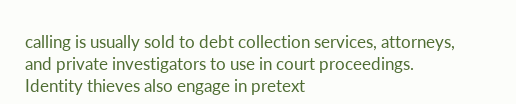calling is usually sold to debt collection services, attorneys, and private investigators to use in court proceedings. Identity thieves also engage in pretext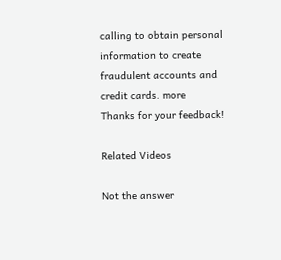calling to obtain personal information to create fraudulent accounts and credit cards. more
Thanks for your feedback!

Related Videos

Not the answer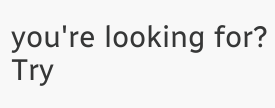you're looking for? Try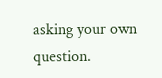asking your own question.